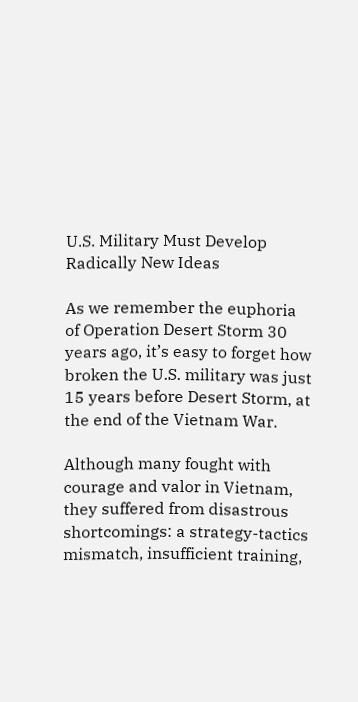U.S. Military Must Develop Radically New Ideas

As we remember the euphoria of Operation Desert Storm 30 years ago, it’s easy to forget how broken the U.S. military was just 15 years before Desert Storm, at the end of the Vietnam War.

Although many fought with courage and valor in Vietnam, they suffered from disastrous shortcomings: a strategy-tactics mismatch, insufficient training,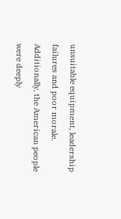unsuitable equipment, leadership failures and poor morale. Additionally, the American people were deeply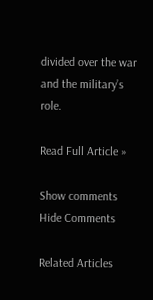divided over the war and the military’s role.

Read Full Article »

Show comments Hide Comments

Related Articles